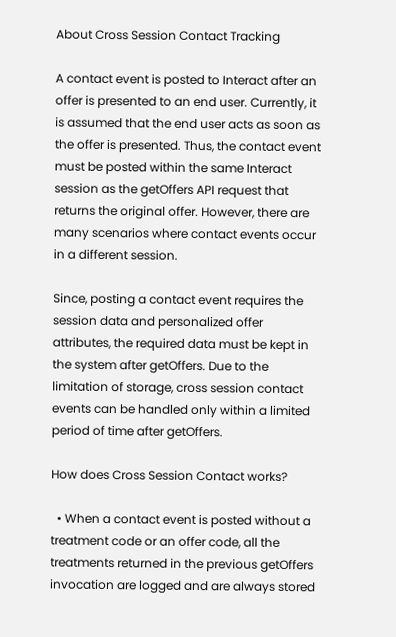About Cross Session Contact Tracking

A contact event is posted to Interact after an offer is presented to an end user. Currently, it is assumed that the end user acts as soon as the offer is presented. Thus, the contact event must be posted within the same Interact session as the getOffers API request that returns the original offer. However, there are many scenarios where contact events occur in a different session.

Since, posting a contact event requires the session data and personalized offer attributes, the required data must be kept in the system after getOffers. Due to the limitation of storage, cross session contact events can be handled only within a limited period of time after getOffers.

How does Cross Session Contact works?

  • When a contact event is posted without a treatment code or an offer code, all the treatments returned in the previous getOffers invocation are logged and are always stored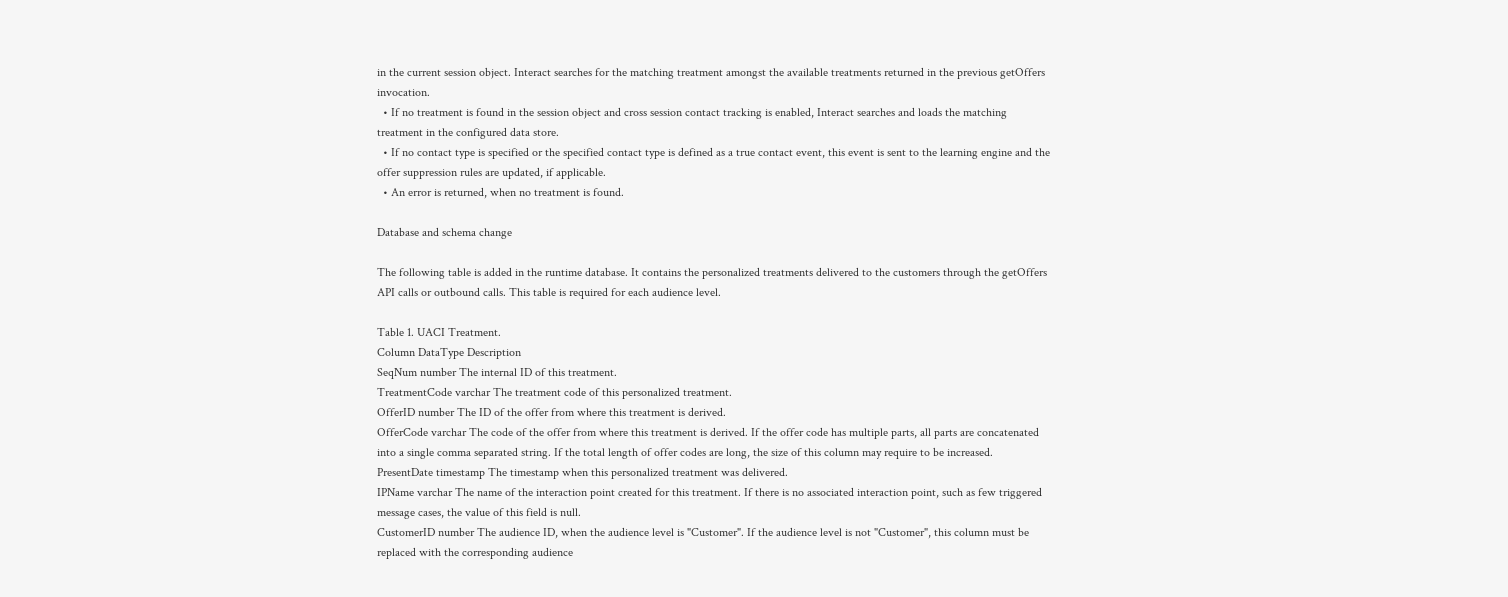in the current session object. Interact searches for the matching treatment amongst the available treatments returned in the previous getOffers invocation.
  • If no treatment is found in the session object and cross session contact tracking is enabled, Interact searches and loads the matching treatment in the configured data store.
  • If no contact type is specified or the specified contact type is defined as a true contact event, this event is sent to the learning engine and the offer suppression rules are updated, if applicable.
  • An error is returned, when no treatment is found.

Database and schema change

The following table is added in the runtime database. It contains the personalized treatments delivered to the customers through the getOffers API calls or outbound calls. This table is required for each audience level.

Table 1. UACI Treatment.
Column DataType Description
SeqNum number The internal ID of this treatment.
TreatmentCode varchar The treatment code of this personalized treatment.
OfferID number The ID of the offer from where this treatment is derived.
OfferCode varchar The code of the offer from where this treatment is derived. If the offer code has multiple parts, all parts are concatenated into a single comma separated string. If the total length of offer codes are long, the size of this column may require to be increased.
PresentDate timestamp The timestamp when this personalized treatment was delivered.
IPName varchar The name of the interaction point created for this treatment. If there is no associated interaction point, such as few triggered message cases, the value of this field is null.
CustomerID number The audience ID, when the audience level is "Customer". If the audience level is not "Customer", this column must be replaced with the corresponding audience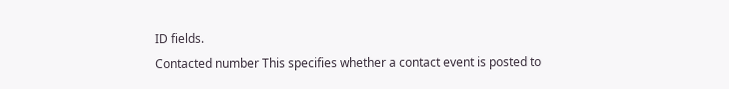ID fields.
Contacted number This specifies whether a contact event is posted to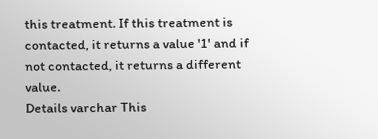this treatment. If this treatment is contacted, it returns a value '1' and if not contacted, it returns a different value.
Details varchar This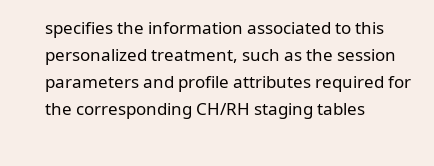specifies the information associated to this personalized treatment, such as the session parameters and profile attributes required for the corresponding CH/RH staging tables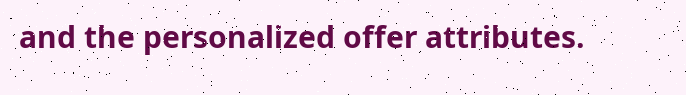and the personalized offer attributes.